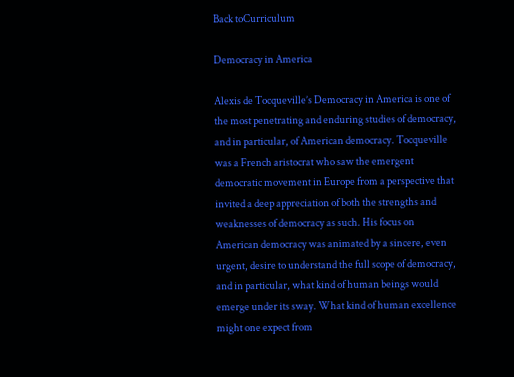Back toCurriculum

Democracy in America

Alexis de Tocqueville’s Democracy in America is one of the most penetrating and enduring studies of democracy, and in particular, of American democracy. Tocqueville was a French aristocrat who saw the emergent democratic movement in Europe from a perspective that invited a deep appreciation of both the strengths and weaknesses of democracy as such. His focus on American democracy was animated by a sincere, even urgent, desire to understand the full scope of democracy, and in particular, what kind of human beings would emerge under its sway. What kind of human excellence might one expect from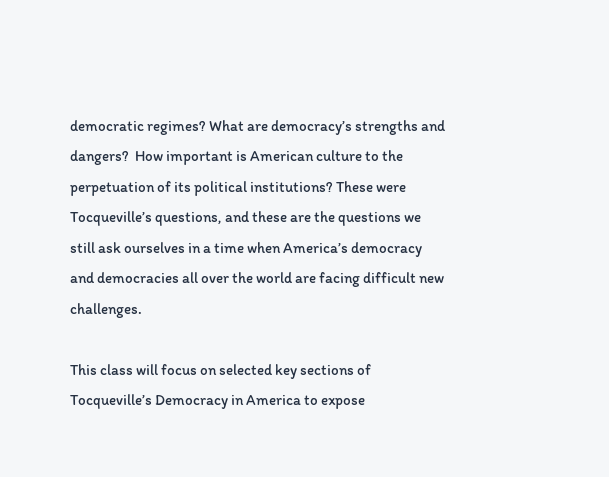democratic regimes? What are democracy’s strengths and dangers?  How important is American culture to the perpetuation of its political institutions? These were Tocqueville’s questions, and these are the questions we still ask ourselves in a time when America’s democracy and democracies all over the world are facing difficult new challenges.

This class will focus on selected key sections of Tocqueville’s Democracy in America to expose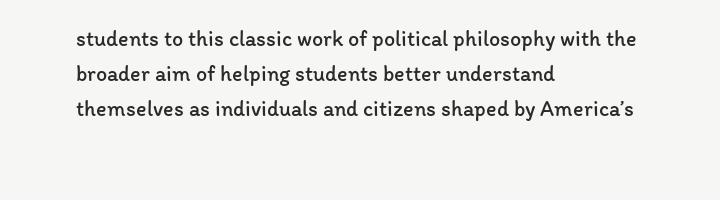students to this classic work of political philosophy with the broader aim of helping students better understand themselves as individuals and citizens shaped by America’s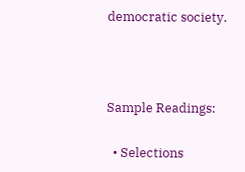democratic society.



Sample Readings:

  • Selections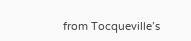from Tocqueville’s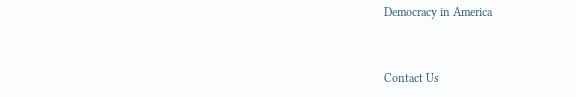Democracy in America


Contact Us